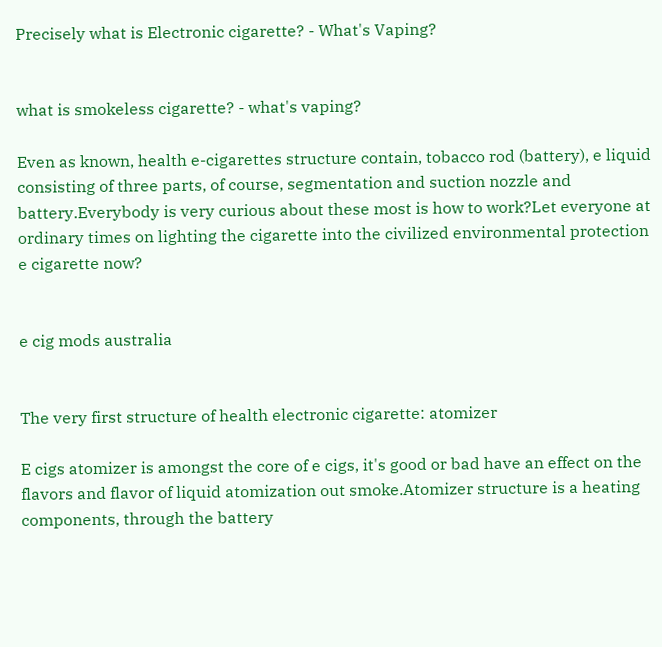Precisely what is Electronic cigarette? - What's Vaping?


what is smokeless cigarette? - what's vaping?

Even as known, health e-cigarettes structure contain, tobacco rod (battery), e liquid consisting of three parts, of course, segmentation and suction nozzle and battery.Everybody is very curious about these most is how to work?Let everyone at ordinary times on lighting the cigarette into the civilized environmental protection e cigarette now?


e cig mods australia


The very first structure of health electronic cigarette: atomizer

E cigs atomizer is amongst the core of e cigs, it's good or bad have an effect on the flavors and flavor of liquid atomization out smoke.Atomizer structure is a heating components, through the battery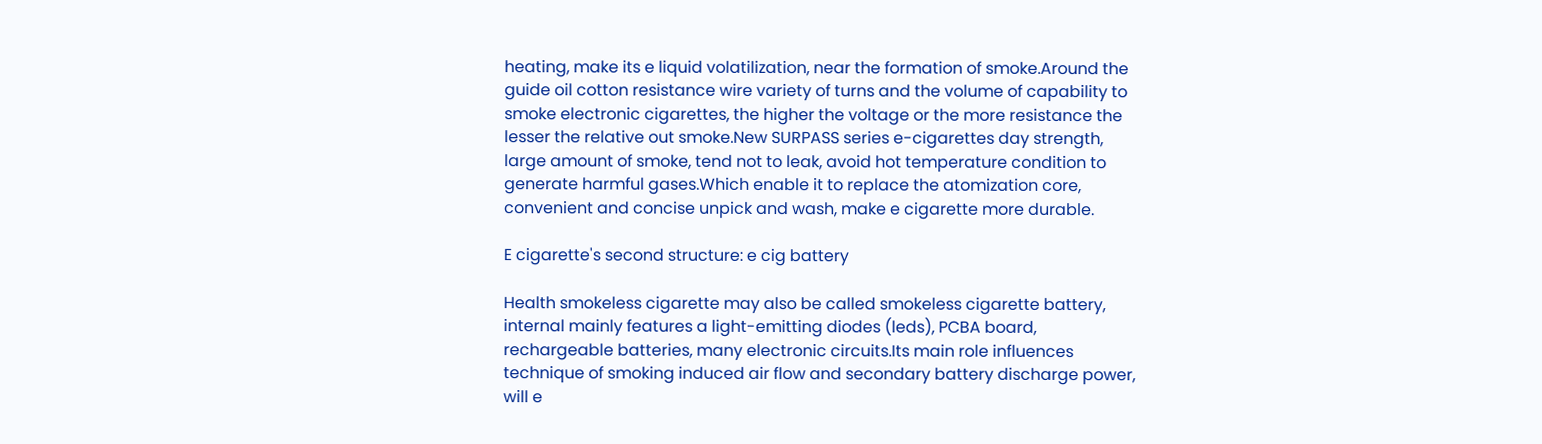heating, make its e liquid volatilization, near the formation of smoke.Around the guide oil cotton resistance wire variety of turns and the volume of capability to smoke electronic cigarettes, the higher the voltage or the more resistance the lesser the relative out smoke.New SURPASS series e-cigarettes day strength, large amount of smoke, tend not to leak, avoid hot temperature condition to generate harmful gases.Which enable it to replace the atomization core, convenient and concise unpick and wash, make e cigarette more durable.

E cigarette's second structure: e cig battery

Health smokeless cigarette may also be called smokeless cigarette battery, internal mainly features a light-emitting diodes (leds), PCBA board, rechargeable batteries, many electronic circuits.Its main role influences technique of smoking induced air flow and secondary battery discharge power, will e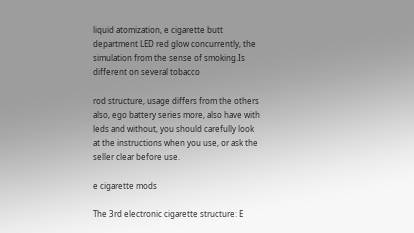liquid atomization, e cigarette butt department LED red glow concurrently, the simulation from the sense of smoking.Is different on several tobacco

rod structure, usage differs from the others also, ego battery series more, also have with leds and without, you should carefully look at the instructions when you use, or ask the seller clear before use.

e cigarette mods

The 3rd electronic cigarette structure: E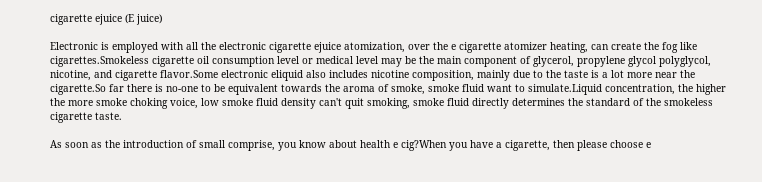cigarette ejuice (E juice)

Electronic is employed with all the electronic cigarette ejuice atomization, over the e cigarette atomizer heating, can create the fog like cigarettes.Smokeless cigarette oil consumption level or medical level may be the main component of glycerol, propylene glycol polyglycol, nicotine, and cigarette flavor.Some electronic eliquid also includes nicotine composition, mainly due to the taste is a lot more near the cigarette.So far there is no-one to be equivalent towards the aroma of smoke, smoke fluid want to simulate.Liquid concentration, the higher the more smoke choking voice, low smoke fluid density can't quit smoking, smoke fluid directly determines the standard of the smokeless cigarette taste.

As soon as the introduction of small comprise, you know about health e cig?When you have a cigarette, then please choose e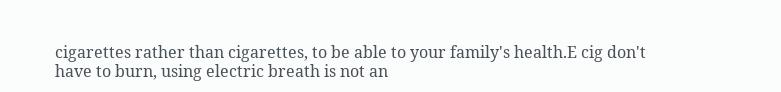cigarettes rather than cigarettes, to be able to your family's health.E cig don't have to burn, using electric breath is not an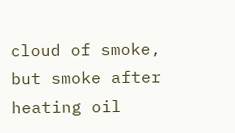cloud of smoke, but smoke after heating oil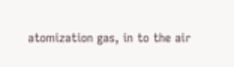atomization gas, in to the air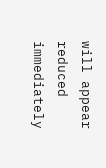will appear reduced immediately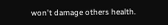won't damage others health.